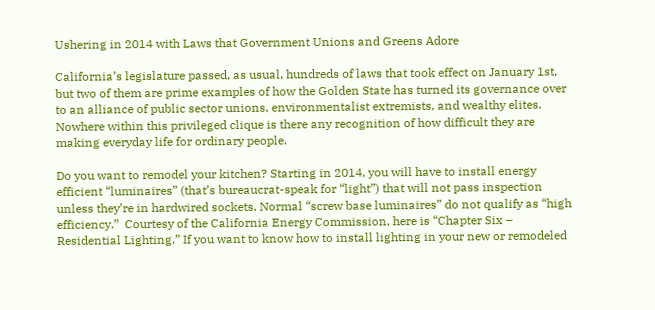Ushering in 2014 with Laws that Government Unions and Greens Adore

California’s legislature passed, as usual, hundreds of laws that took effect on January 1st, but two of them are prime examples of how the Golden State has turned its governance over to an alliance of public sector unions, environmentalist extremists, and wealthy elites. Nowhere within this privileged clique is there any recognition of how difficult they are making everyday life for ordinary people.

Do you want to remodel your kitchen? Starting in 2014, you will have to install energy efficient “luminaires” (that’s bureaucrat-speak for “light”) that will not pass inspection unless they’re in hardwired sockets. Normal “screw base luminaires” do not qualify as “high efficiency.”  Courtesy of the California Energy Commission, here is “Chapter Six – Residential Lighting.” If you want to know how to install lighting in your new or remodeled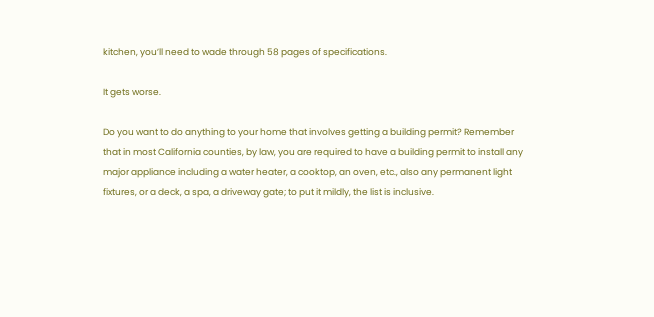kitchen, you’ll need to wade through 58 pages of specifications.

It gets worse.

Do you want to do anything to your home that involves getting a building permit? Remember that in most California counties, by law, you are required to have a building permit to install any major appliance including a water heater, a cooktop, an oven, etc., also any permanent light fixtures, or a deck, a spa, a driveway gate; to put it mildly, the list is inclusive.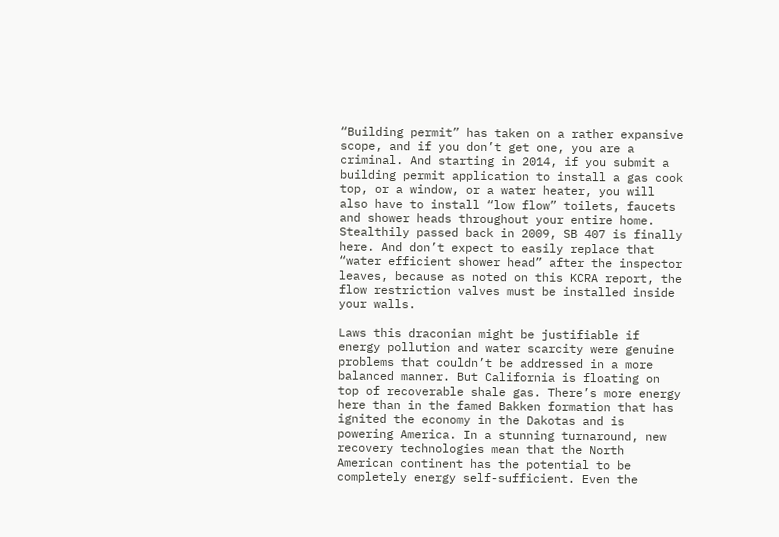“Building permit” has taken on a rather expansive scope, and if you don’t get one, you are a criminal. And starting in 2014, if you submit a building permit application to install a gas cook top, or a window, or a water heater, you will also have to install “low flow” toilets, faucets and shower heads throughout your entire home. Stealthily passed back in 2009, SB 407 is finally here. And don’t expect to easily replace that “water efficient shower head” after the inspector leaves, because as noted on this KCRA report, the flow restriction valves must be installed inside your walls.

Laws this draconian might be justifiable if energy pollution and water scarcity were genuine problems that couldn’t be addressed in a more balanced manner. But California is floating on top of recoverable shale gas. There’s more energy here than in the famed Bakken formation that has ignited the economy in the Dakotas and is powering America. In a stunning turnaround, new recovery technologies mean that the North American continent has the potential to be completely energy self-sufficient. Even the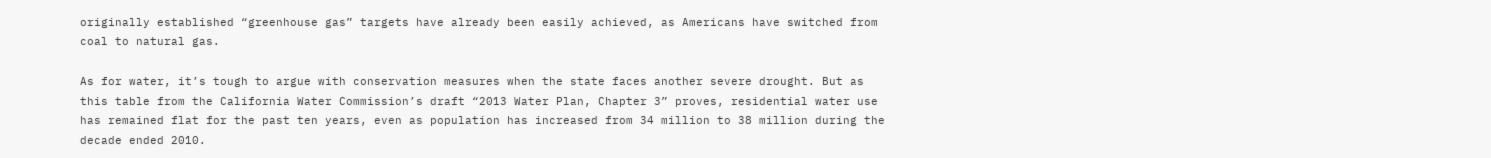originally established “greenhouse gas” targets have already been easily achieved, as Americans have switched from coal to natural gas.

As for water, it’s tough to argue with conservation measures when the state faces another severe drought. But as this table from the California Water Commission’s draft “2013 Water Plan, Chapter 3” proves, residential water use has remained flat for the past ten years, even as population has increased from 34 million to 38 million during the decade ended 2010.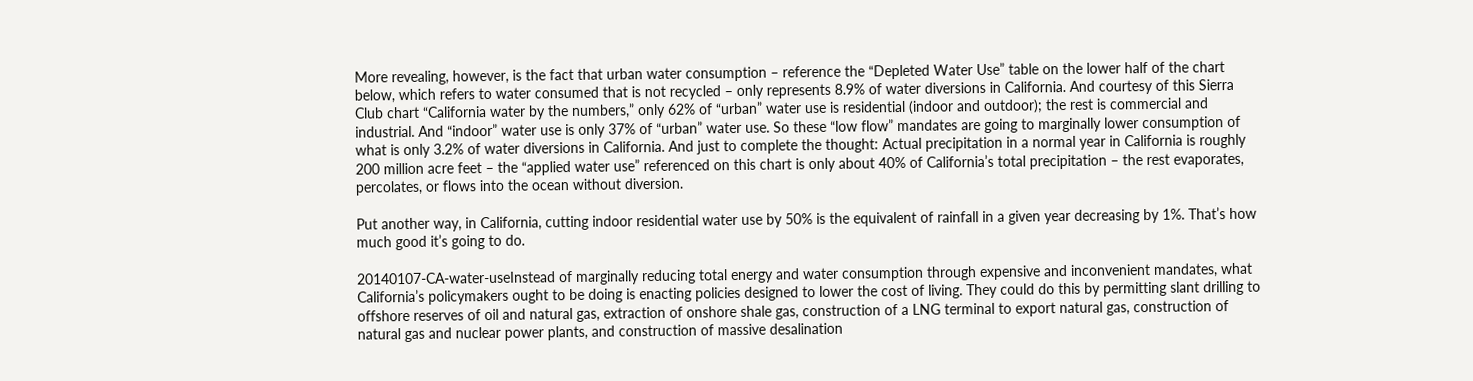More revealing, however, is the fact that urban water consumption – reference the “Depleted Water Use” table on the lower half of the chart below, which refers to water consumed that is not recycled – only represents 8.9% of water diversions in California. And courtesy of this Sierra Club chart “California water by the numbers,” only 62% of “urban” water use is residential (indoor and outdoor); the rest is commercial and industrial. And “indoor” water use is only 37% of “urban” water use. So these “low flow” mandates are going to marginally lower consumption of what is only 3.2% of water diversions in California. And just to complete the thought: Actual precipitation in a normal year in California is roughly 200 million acre feet – the “applied water use” referenced on this chart is only about 40% of California’s total precipitation – the rest evaporates, percolates, or flows into the ocean without diversion.

Put another way, in California, cutting indoor residential water use by 50% is the equivalent of rainfall in a given year decreasing by 1%. That’s how much good it’s going to do.

20140107-CA-water-useInstead of marginally reducing total energy and water consumption through expensive and inconvenient mandates, what California’s policymakers ought to be doing is enacting policies designed to lower the cost of living. They could do this by permitting slant drilling to offshore reserves of oil and natural gas, extraction of onshore shale gas, construction of a LNG terminal to export natural gas, construction of natural gas and nuclear power plants, and construction of massive desalination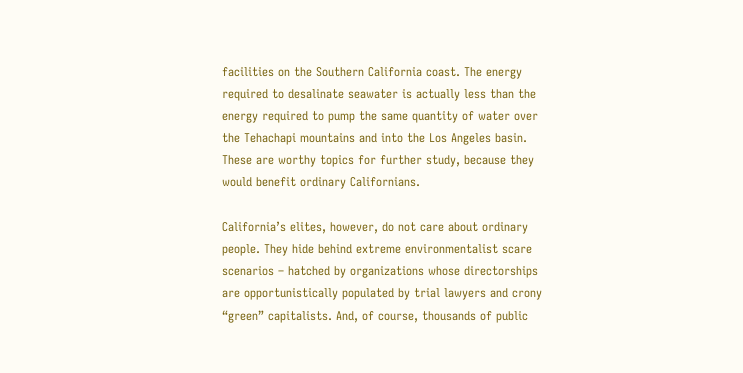facilities on the Southern California coast. The energy required to desalinate seawater is actually less than the energy required to pump the same quantity of water over the Tehachapi mountains and into the Los Angeles basin. These are worthy topics for further study, because they would benefit ordinary Californians.

California’s elites, however, do not care about ordinary people. They hide behind extreme environmentalist scare scenarios – hatched by organizations whose directorships are opportunistically populated by trial lawyers and crony “green” capitalists. And, of course, thousands of public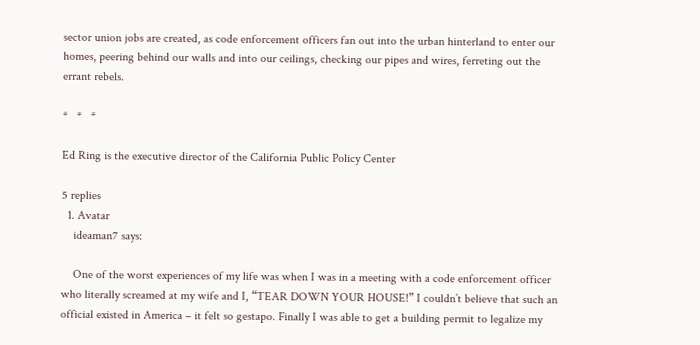sector union jobs are created, as code enforcement officers fan out into the urban hinterland to enter our homes, peering behind our walls and into our ceilings, checking our pipes and wires, ferreting out the errant rebels.

*   *   *

Ed Ring is the executive director of the California Public Policy Center

5 replies
  1. Avatar
    ideaman7 says:

    One of the worst experiences of my life was when I was in a meeting with a code enforcement officer who literally screamed at my wife and I, “TEAR DOWN YOUR HOUSE!” I couldn’t believe that such an official existed in America – it felt so gestapo. Finally I was able to get a building permit to legalize my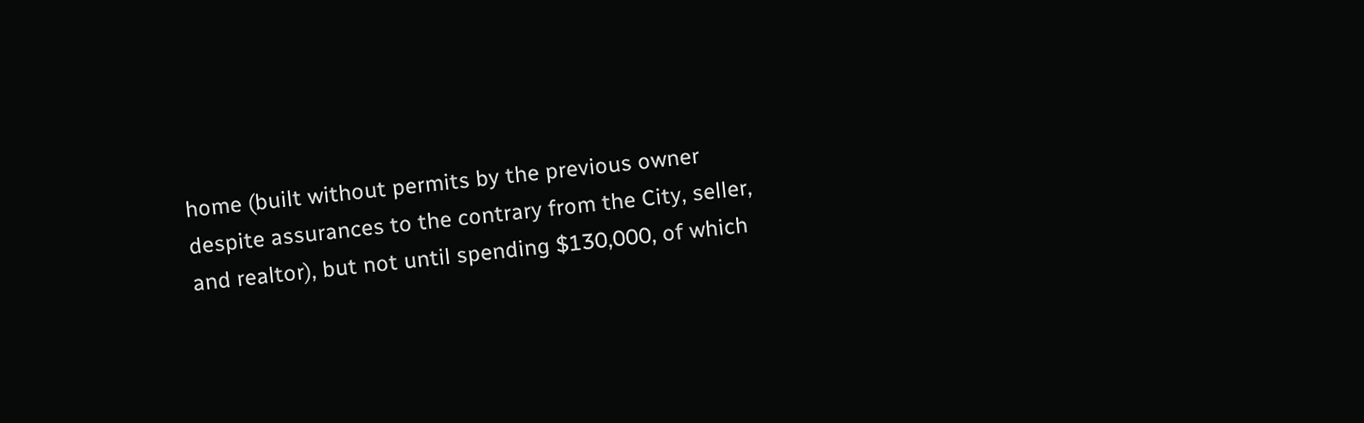home (built without permits by the previous owner despite assurances to the contrary from the City, seller, and realtor), but not until spending $130,000, of which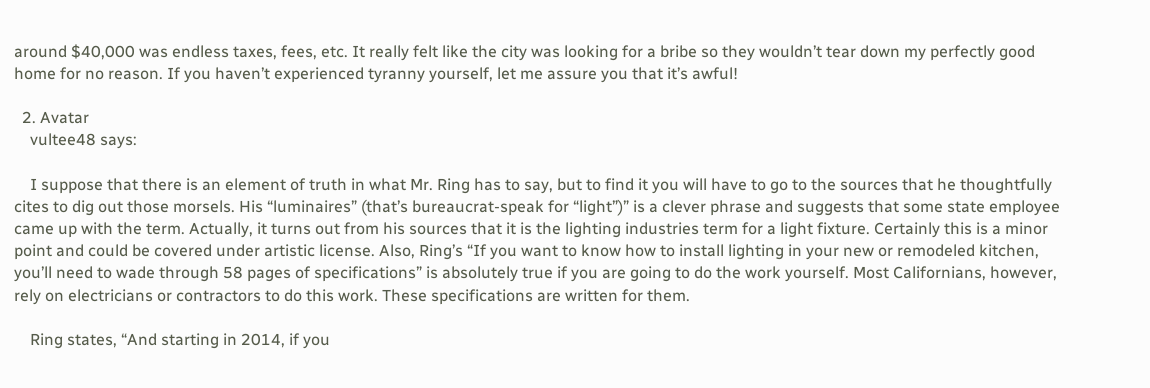around $40,000 was endless taxes, fees, etc. It really felt like the city was looking for a bribe so they wouldn’t tear down my perfectly good home for no reason. If you haven’t experienced tyranny yourself, let me assure you that it’s awful!

  2. Avatar
    vultee48 says:

    I suppose that there is an element of truth in what Mr. Ring has to say, but to find it you will have to go to the sources that he thoughtfully cites to dig out those morsels. His “luminaires” (that’s bureaucrat-speak for “light”)” is a clever phrase and suggests that some state employee came up with the term. Actually, it turns out from his sources that it is the lighting industries term for a light fixture. Certainly this is a minor point and could be covered under artistic license. Also, Ring’s “If you want to know how to install lighting in your new or remodeled kitchen, you’ll need to wade through 58 pages of specifications” is absolutely true if you are going to do the work yourself. Most Californians, however, rely on electricians or contractors to do this work. These specifications are written for them.

    Ring states, “And starting in 2014, if you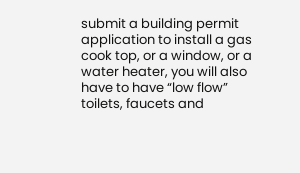submit a building permit application to install a gas cook top, or a window, or a water heater, you will also have to have “low flow” toilets, faucets and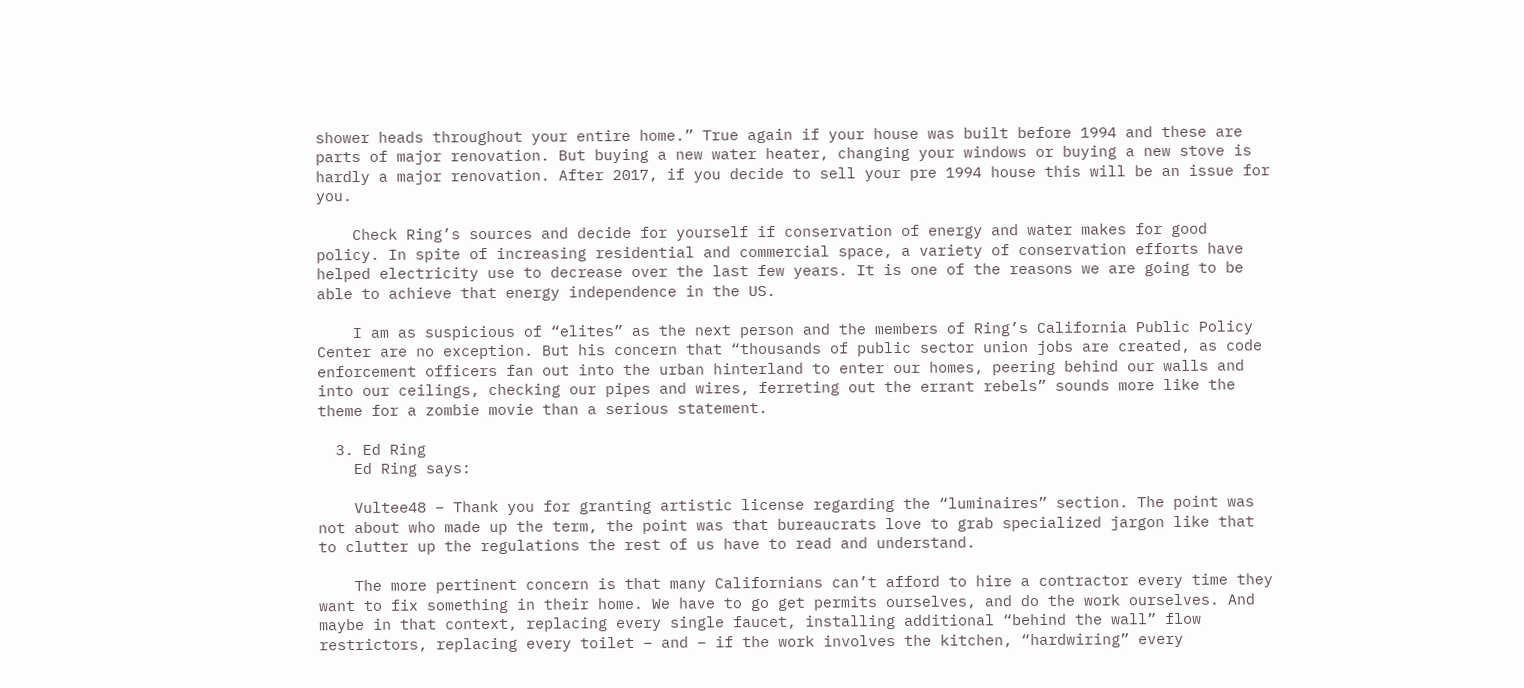shower heads throughout your entire home.” True again if your house was built before 1994 and these are parts of major renovation. But buying a new water heater, changing your windows or buying a new stove is hardly a major renovation. After 2017, if you decide to sell your pre 1994 house this will be an issue for you.

    Check Ring’s sources and decide for yourself if conservation of energy and water makes for good policy. In spite of increasing residential and commercial space, a variety of conservation efforts have helped electricity use to decrease over the last few years. It is one of the reasons we are going to be able to achieve that energy independence in the US.

    I am as suspicious of “elites” as the next person and the members of Ring’s California Public Policy Center are no exception. But his concern that “thousands of public sector union jobs are created, as code enforcement officers fan out into the urban hinterland to enter our homes, peering behind our walls and into our ceilings, checking our pipes and wires, ferreting out the errant rebels” sounds more like the theme for a zombie movie than a serious statement.

  3. Ed Ring
    Ed Ring says:

    Vultee48 – Thank you for granting artistic license regarding the “luminaires” section. The point was not about who made up the term, the point was that bureaucrats love to grab specialized jargon like that to clutter up the regulations the rest of us have to read and understand.

    The more pertinent concern is that many Californians can’t afford to hire a contractor every time they want to fix something in their home. We have to go get permits ourselves, and do the work ourselves. And maybe in that context, replacing every single faucet, installing additional “behind the wall” flow restrictors, replacing every toilet – and – if the work involves the kitchen, “hardwiring” every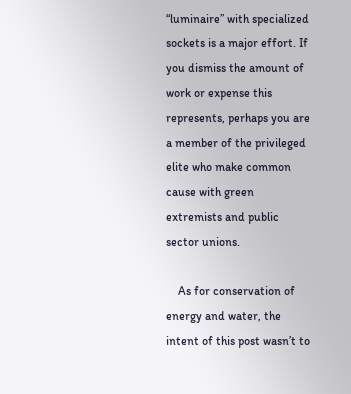“luminaire” with specialized sockets is a major effort. If you dismiss the amount of work or expense this represents, perhaps you are a member of the privileged elite who make common cause with green extremists and public sector unions.

    As for conservation of energy and water, the intent of this post wasn’t to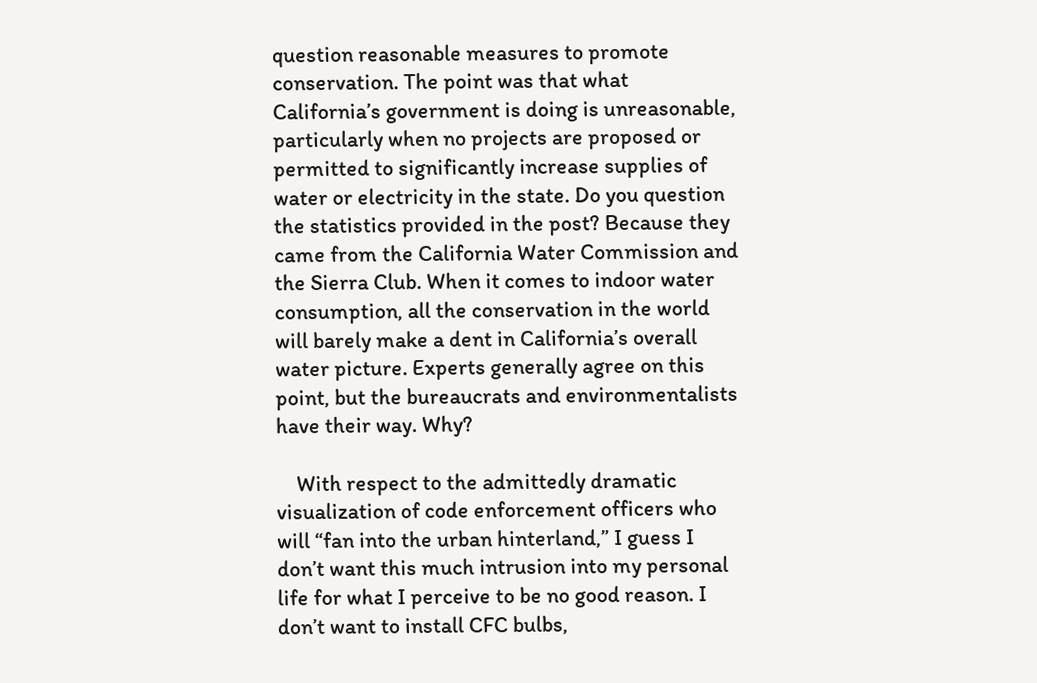question reasonable measures to promote conservation. The point was that what California’s government is doing is unreasonable, particularly when no projects are proposed or permitted to significantly increase supplies of water or electricity in the state. Do you question the statistics provided in the post? Because they came from the California Water Commission and the Sierra Club. When it comes to indoor water consumption, all the conservation in the world will barely make a dent in California’s overall water picture. Experts generally agree on this point, but the bureaucrats and environmentalists have their way. Why?

    With respect to the admittedly dramatic visualization of code enforcement officers who will “fan into the urban hinterland,” I guess I don’t want this much intrusion into my personal life for what I perceive to be no good reason. I don’t want to install CFC bulbs,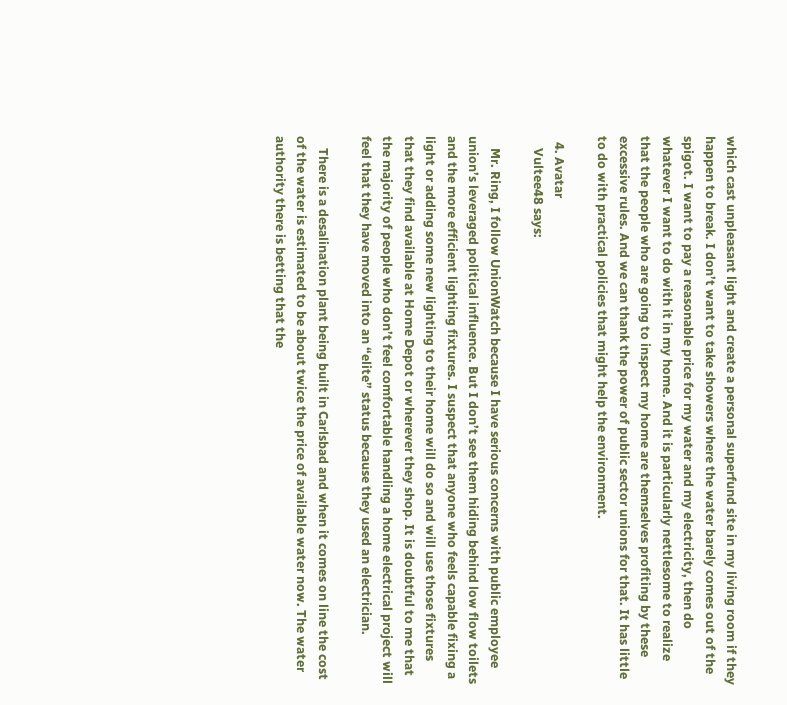which cast unpleasant light and create a personal superfund site in my living room if they happen to break. I don’t want to take showers where the water barely comes out of the spigot. I want to pay a reasonable price for my water and my electricity, then do whatever I want to do with it in my home. And it is particularly nettlesome to realize that the people who are going to inspect my home are themselves profiting by these excessive rules. And we can thank the power of public sector unions for that. It has little to do with practical policies that might help the environment.

  4. Avatar
    Vultee48 says:

    Mr. Ring, I follow UnionWatch because I have serious concerns with public employee union’s leveraged political influence. But I don’t see them hiding behind low flow toilets and the more efficient lighting fixtures. I suspect that anyone who feels capable fixing a light or adding some new lighting to their home will do so and will use those fixtures that they find available at Home Depot or wherever they shop. It is doubtful to me that the majority of people who don’t feel comfortable handling a home electrical project will feel that they have moved into an “elite” status because they used an electrician.

    There is a desalination plant being built in Carlsbad and when it comes on line the cost of the water is estimated to be about twice the price of available water now. The water authority there is betting that the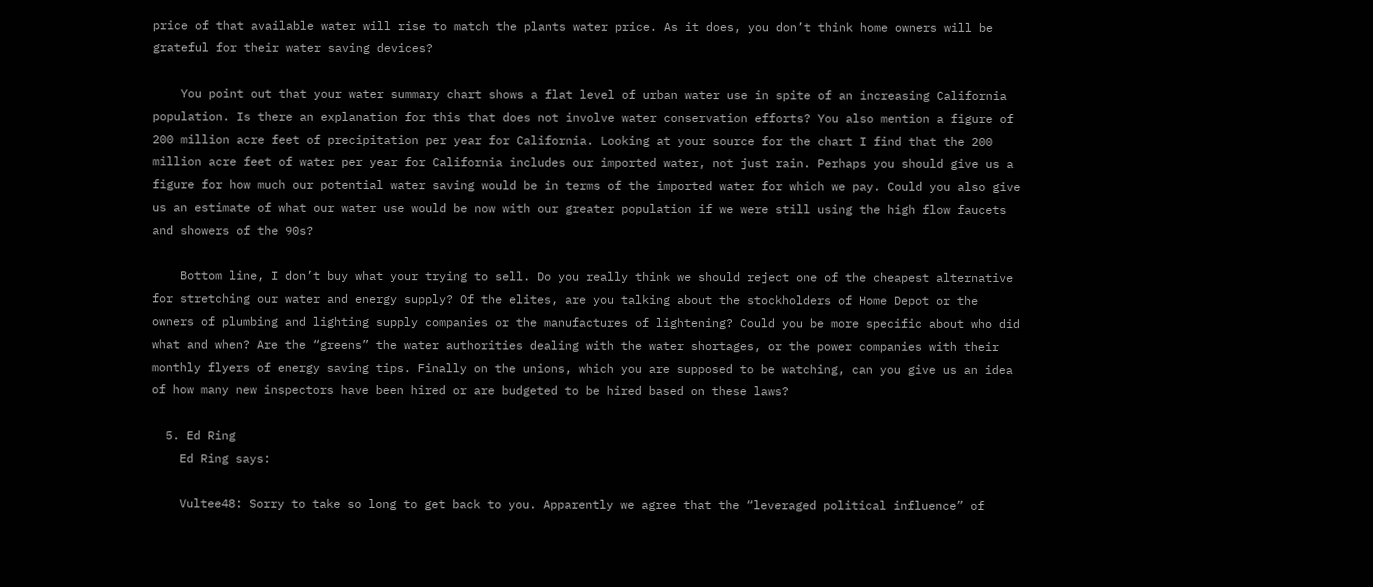price of that available water will rise to match the plants water price. As it does, you don’t think home owners will be grateful for their water saving devices?

    You point out that your water summary chart shows a flat level of urban water use in spite of an increasing California population. Is there an explanation for this that does not involve water conservation efforts? You also mention a figure of 200 million acre feet of precipitation per year for California. Looking at your source for the chart I find that the 200 million acre feet of water per year for California includes our imported water, not just rain. Perhaps you should give us a figure for how much our potential water saving would be in terms of the imported water for which we pay. Could you also give us an estimate of what our water use would be now with our greater population if we were still using the high flow faucets and showers of the 90s?

    Bottom line, I don’t buy what your trying to sell. Do you really think we should reject one of the cheapest alternative for stretching our water and energy supply? Of the elites, are you talking about the stockholders of Home Depot or the owners of plumbing and lighting supply companies or the manufactures of lightening? Could you be more specific about who did what and when? Are the “greens” the water authorities dealing with the water shortages, or the power companies with their monthly flyers of energy saving tips. Finally on the unions, which you are supposed to be watching, can you give us an idea of how many new inspectors have been hired or are budgeted to be hired based on these laws?

  5. Ed Ring
    Ed Ring says:

    Vultee48: Sorry to take so long to get back to you. Apparently we agree that the “leveraged political influence” of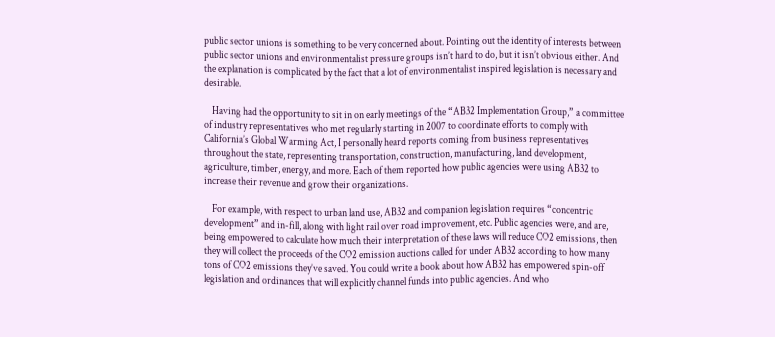public sector unions is something to be very concerned about. Pointing out the identity of interests between public sector unions and environmentalist pressure groups isn’t hard to do, but it isn’t obvious either. And the explanation is complicated by the fact that a lot of environmentalist inspired legislation is necessary and desirable.

    Having had the opportunity to sit in on early meetings of the “AB32 Implementation Group,” a committee of industry representatives who met regularly starting in 2007 to coordinate efforts to comply with California’s Global Warming Act, I personally heard reports coming from business representatives throughout the state, representing transportation, construction, manufacturing, land development, agriculture, timber, energy, and more. Each of them reported how public agencies were using AB32 to increase their revenue and grow their organizations.

    For example, with respect to urban land use, AB32 and companion legislation requires “concentric development” and in-fill, along with light rail over road improvement, etc. Public agencies were, and are, being empowered to calculate how much their interpretation of these laws will reduce CO2 emissions, then they will collect the proceeds of the CO2 emission auctions called for under AB32 according to how many tons of CO2 emissions they’ve saved. You could write a book about how AB32 has empowered spin-off legislation and ordinances that will explicitly channel funds into public agencies. And who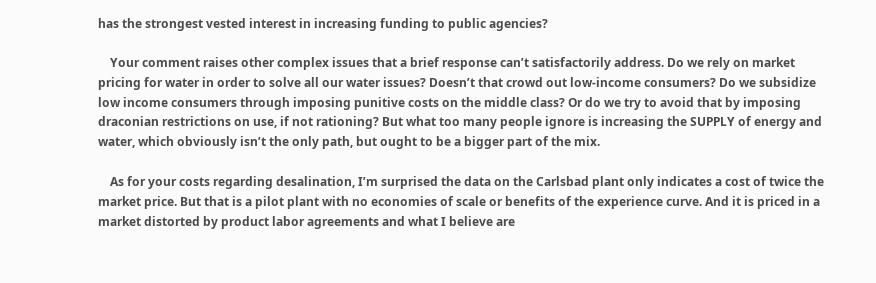has the strongest vested interest in increasing funding to public agencies?

    Your comment raises other complex issues that a brief response can’t satisfactorily address. Do we rely on market pricing for water in order to solve all our water issues? Doesn’t that crowd out low-income consumers? Do we subsidize low income consumers through imposing punitive costs on the middle class? Or do we try to avoid that by imposing draconian restrictions on use, if not rationing? But what too many people ignore is increasing the SUPPLY of energy and water, which obviously isn’t the only path, but ought to be a bigger part of the mix.

    As for your costs regarding desalination, I’m surprised the data on the Carlsbad plant only indicates a cost of twice the market price. But that is a pilot plant with no economies of scale or benefits of the experience curve. And it is priced in a market distorted by product labor agreements and what I believe are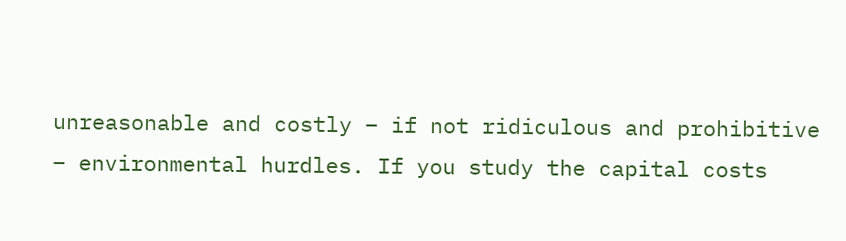unreasonable and costly – if not ridiculous and prohibitive – environmental hurdles. If you study the capital costs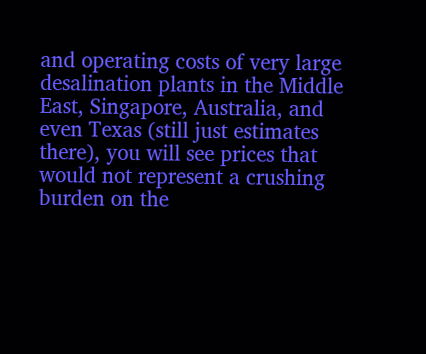and operating costs of very large desalination plants in the Middle East, Singapore, Australia, and even Texas (still just estimates there), you will see prices that would not represent a crushing burden on the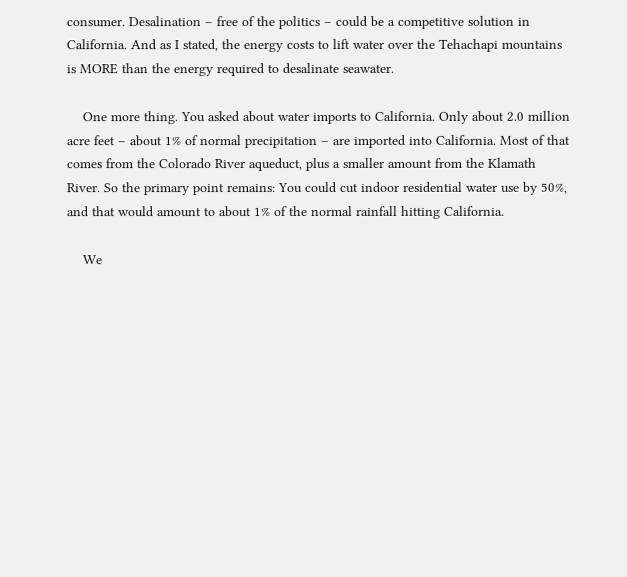consumer. Desalination – free of the politics – could be a competitive solution in California. And as I stated, the energy costs to lift water over the Tehachapi mountains is MORE than the energy required to desalinate seawater.

    One more thing. You asked about water imports to California. Only about 2.0 million acre feet – about 1% of normal precipitation – are imported into California. Most of that comes from the Colorado River aqueduct, plus a smaller amount from the Klamath River. So the primary point remains: You could cut indoor residential water use by 50%, and that would amount to about 1% of the normal rainfall hitting California.

    We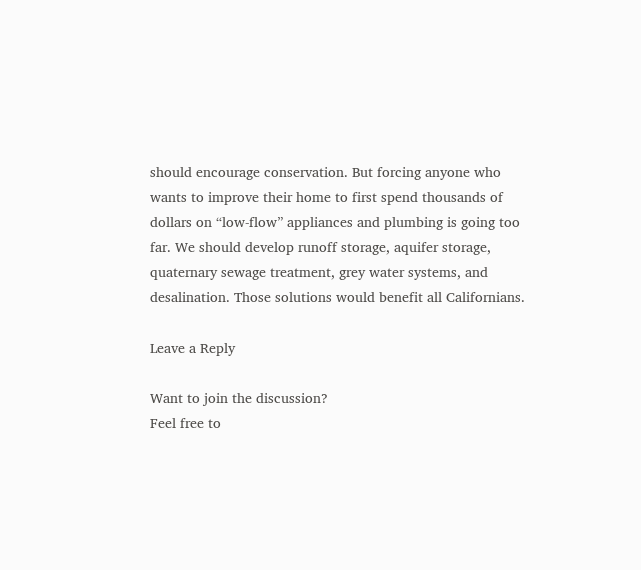should encourage conservation. But forcing anyone who wants to improve their home to first spend thousands of dollars on “low-flow” appliances and plumbing is going too far. We should develop runoff storage, aquifer storage, quaternary sewage treatment, grey water systems, and desalination. Those solutions would benefit all Californians.

Leave a Reply

Want to join the discussion?
Feel free to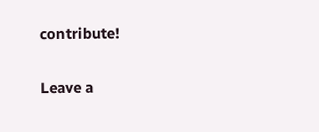contribute!

Leave a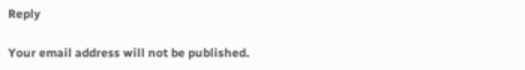Reply

Your email address will not be published.